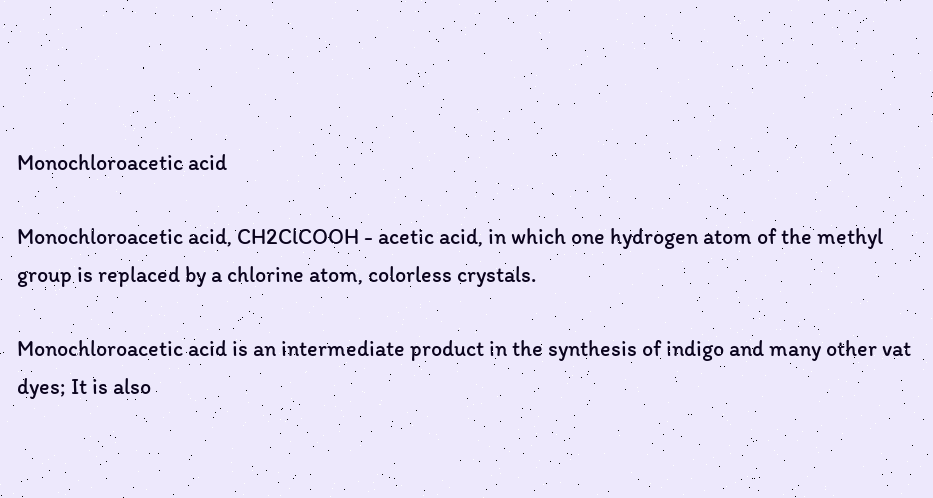Monochloroacetic acid

Monochloroacetic acid, CH2ClCOOH - acetic acid, in which one hydrogen atom of the methyl group is replaced by a chlorine atom, colorless crystals.

Monochloroacetic acid is an intermediate product in the synthesis of indigo and many other vat dyes; It is also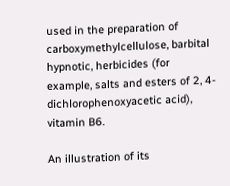used in the preparation of carboxymethylcellulose, barbital hypnotic, herbicides (for example, salts and esters of 2, 4-dichlorophenoxyacetic acid), vitamin B6.

An illustration of its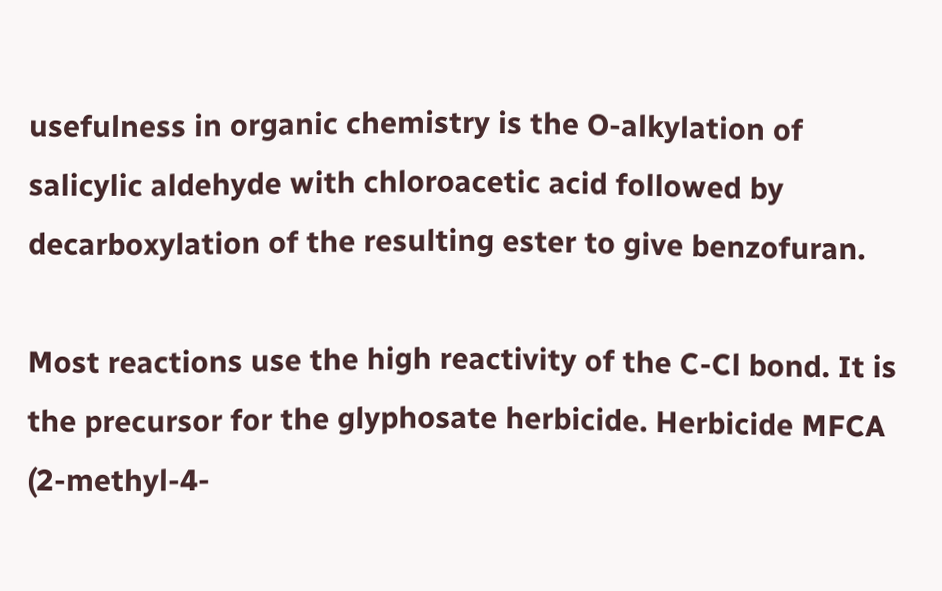usefulness in organic chemistry is the O-alkylation of salicylic aldehyde with chloroacetic acid followed by decarboxylation of the resulting ester to give benzofuran.

Most reactions use the high reactivity of the C-Cl bond. It is the precursor for the glyphosate herbicide. Herbicide MFCA (2-methyl-4-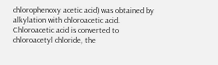chlorophenoxy acetic acid) was obtained by alkylation with chloroacetic acid. Chloroacetic acid is converted to chloroacetyl chloride, the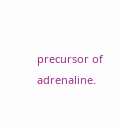precursor of adrenaline.